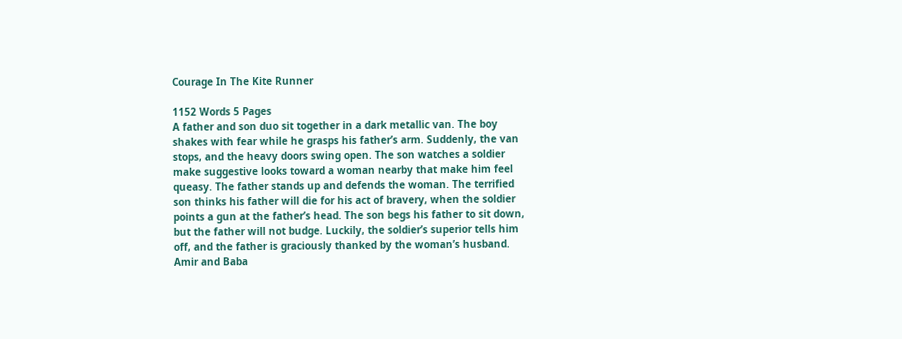Courage In The Kite Runner

1152 Words 5 Pages
A father and son duo sit together in a dark metallic van. The boy shakes with fear while he grasps his father’s arm. Suddenly, the van stops, and the heavy doors swing open. The son watches a soldier make suggestive looks toward a woman nearby that make him feel queasy. The father stands up and defends the woman. The terrified son thinks his father will die for his act of bravery, when the soldier points a gun at the father’s head. The son begs his father to sit down, but the father will not budge. Luckily, the soldier’s superior tells him off, and the father is graciously thanked by the woman’s husband. Amir and Baba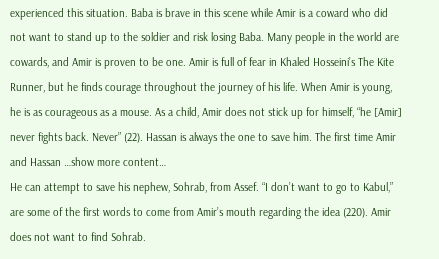experienced this situation. Baba is brave in this scene while Amir is a coward who did not want to stand up to the soldier and risk losing Baba. Many people in the world are cowards, and Amir is proven to be one. Amir is full of fear in Khaled Hosseini’s The Kite Runner, but he finds courage throughout the journey of his life. When Amir is young, he is as courageous as a mouse. As a child, Amir does not stick up for himself, “he [Amir] never fights back. Never” (22). Hassan is always the one to save him. The first time Amir and Hassan …show more content…
He can attempt to save his nephew, Sohrab, from Assef. “I don’t want to go to Kabul,” are some of the first words to come from Amir’s mouth regarding the idea (220). Amir does not want to find Sohrab.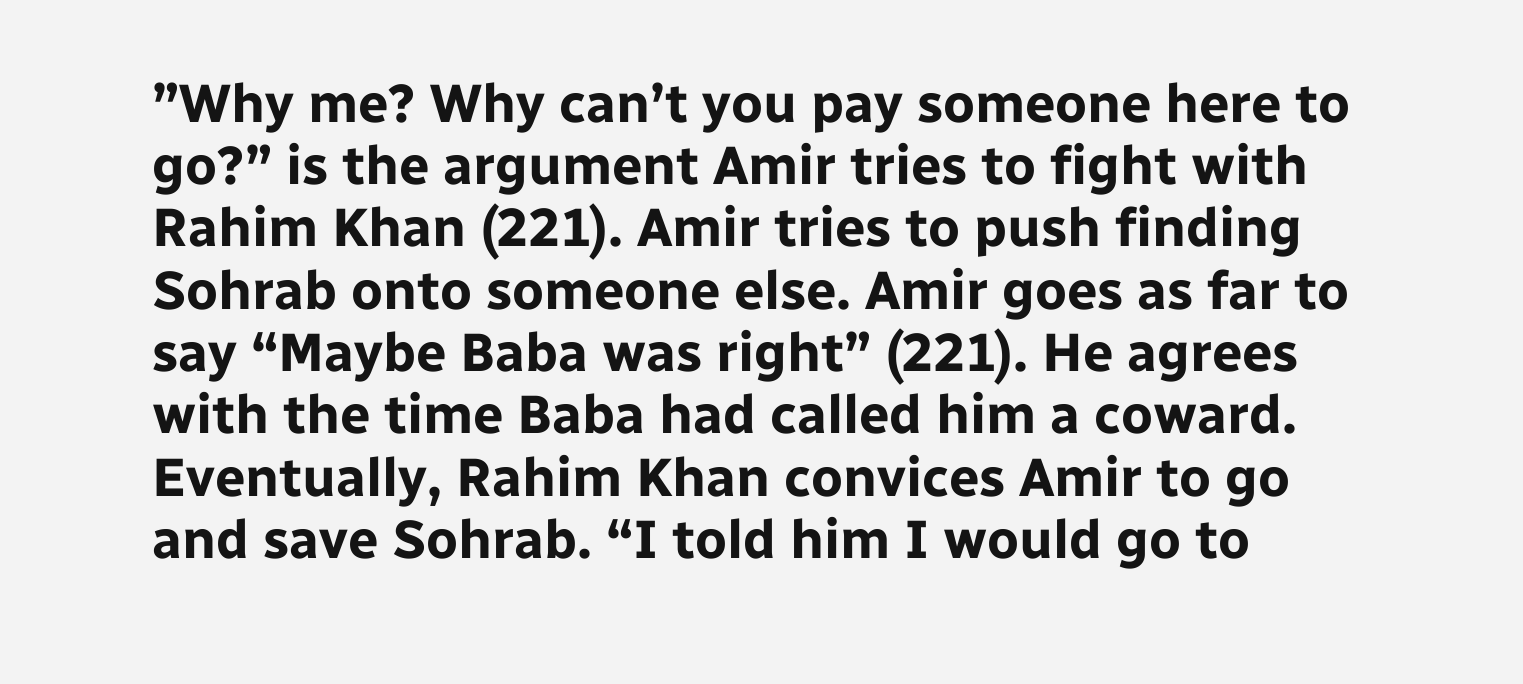”Why me? Why can’t you pay someone here to go?” is the argument Amir tries to fight with Rahim Khan (221). Amir tries to push finding Sohrab onto someone else. Amir goes as far to say “Maybe Baba was right” (221). He agrees with the time Baba had called him a coward. Eventually, Rahim Khan convices Amir to go and save Sohrab. “I told him I would go to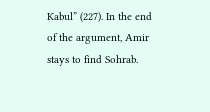Kabul” (227). In the end of the argument, Amir stays to find Sohrab.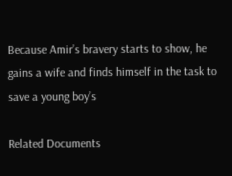Because Amir’s bravery starts to show, he gains a wife and finds himself in the task to save a young boy’s

Related Documents